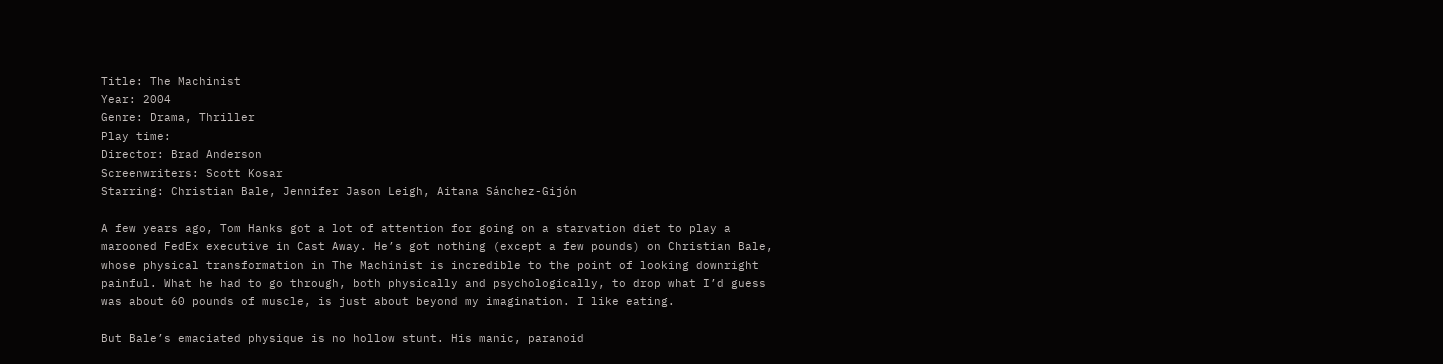Title: The Machinist
Year: 2004
Genre: Drama, Thriller
Play time:
Director: Brad Anderson
Screenwriters: Scott Kosar
Starring: Christian Bale, Jennifer Jason Leigh, Aitana Sánchez-Gijón

A few years ago, Tom Hanks got a lot of attention for going on a starvation diet to play a marooned FedEx executive in Cast Away. He’s got nothing (except a few pounds) on Christian Bale, whose physical transformation in The Machinist is incredible to the point of looking downright painful. What he had to go through, both physically and psychologically, to drop what I’d guess was about 60 pounds of muscle, is just about beyond my imagination. I like eating.

But Bale’s emaciated physique is no hollow stunt. His manic, paranoid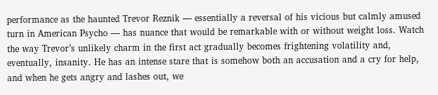performance as the haunted Trevor Reznik — essentially a reversal of his vicious but calmly amused turn in American Psycho — has nuance that would be remarkable with or without weight loss. Watch the way Trevor’s unlikely charm in the first act gradually becomes frightening volatility and, eventually, insanity. He has an intense stare that is somehow both an accusation and a cry for help, and when he gets angry and lashes out, we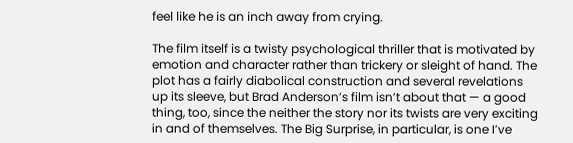feel like he is an inch away from crying.

The film itself is a twisty psychological thriller that is motivated by emotion and character rather than trickery or sleight of hand. The plot has a fairly diabolical construction and several revelations up its sleeve, but Brad Anderson’s film isn’t about that — a good thing, too, since the neither the story nor its twists are very exciting in and of themselves. The Big Surprise, in particular, is one I’ve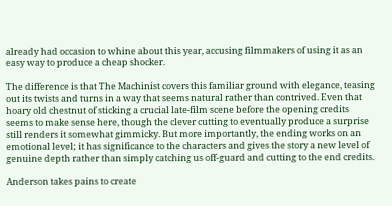already had occasion to whine about this year, accusing filmmakers of using it as an easy way to produce a cheap shocker.

The difference is that The Machinist covers this familiar ground with elegance, teasing out its twists and turns in a way that seems natural rather than contrived. Even that hoary old chestnut of sticking a crucial late-film scene before the opening credits seems to make sense here, though the clever cutting to eventually produce a surprise still renders it somewhat gimmicky. But more importantly, the ending works on an emotional level; it has significance to the characters and gives the story a new level of genuine depth rather than simply catching us off-guard and cutting to the end credits.

Anderson takes pains to create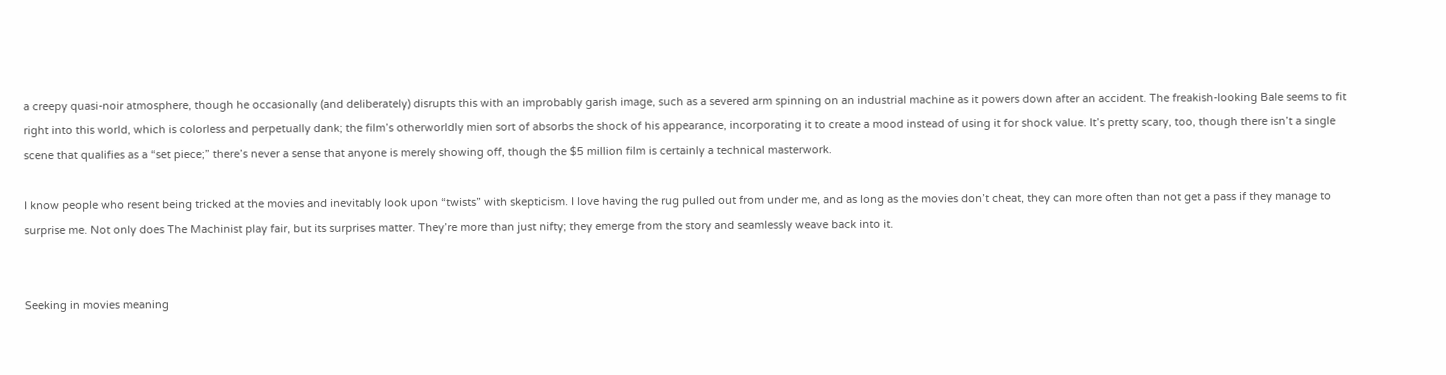a creepy quasi-noir atmosphere, though he occasionally (and deliberately) disrupts this with an improbably garish image, such as a severed arm spinning on an industrial machine as it powers down after an accident. The freakish-looking Bale seems to fit right into this world, which is colorless and perpetually dank; the film’s otherworldly mien sort of absorbs the shock of his appearance, incorporating it to create a mood instead of using it for shock value. It’s pretty scary, too, though there isn’t a single scene that qualifies as a “set piece;” there’s never a sense that anyone is merely showing off, though the $5 million film is certainly a technical masterwork.

I know people who resent being tricked at the movies and inevitably look upon “twists” with skepticism. I love having the rug pulled out from under me, and as long as the movies don’t cheat, they can more often than not get a pass if they manage to surprise me. Not only does The Machinist play fair, but its surprises matter. They’re more than just nifty; they emerge from the story and seamlessly weave back into it.


Seeking in movies meaning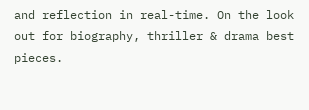and reflection in real-time. On the look out for biography, thriller & drama best pieces.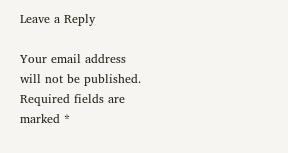Leave a Reply

Your email address will not be published. Required fields are marked *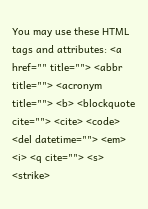You may use these HTML tags and attributes: <a href="" title=""> <abbr title=""> <acronym title=""> <b> <blockquote cite=""> <cite> <code> <del datetime=""> <em> <i> <q cite=""> <s> <strike>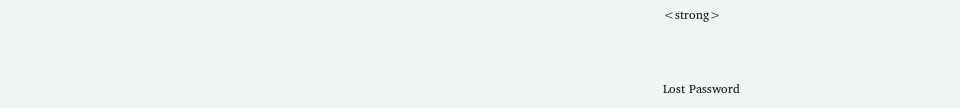<strong>


Lost Password